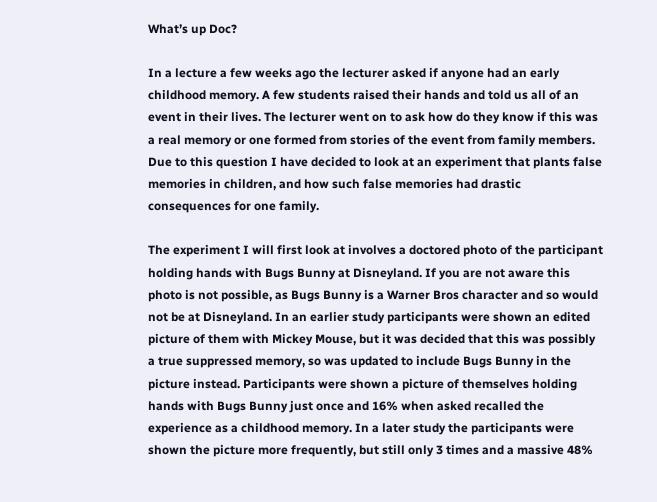What’s up Doc?

In a lecture a few weeks ago the lecturer asked if anyone had an early childhood memory. A few students raised their hands and told us all of an event in their lives. The lecturer went on to ask how do they know if this was a real memory or one formed from stories of the event from family members. Due to this question I have decided to look at an experiment that plants false memories in children, and how such false memories had drastic consequences for one family.

The experiment I will first look at involves a doctored photo of the participant holding hands with Bugs Bunny at Disneyland. If you are not aware this photo is not possible, as Bugs Bunny is a Warner Bros character and so would not be at Disneyland. In an earlier study participants were shown an edited picture of them with Mickey Mouse, but it was decided that this was possibly a true suppressed memory, so was updated to include Bugs Bunny in the picture instead. Participants were shown a picture of themselves holding hands with Bugs Bunny just once and 16% when asked recalled the experience as a childhood memory. In a later study the participants were shown the picture more frequently, but still only 3 times and a massive 48%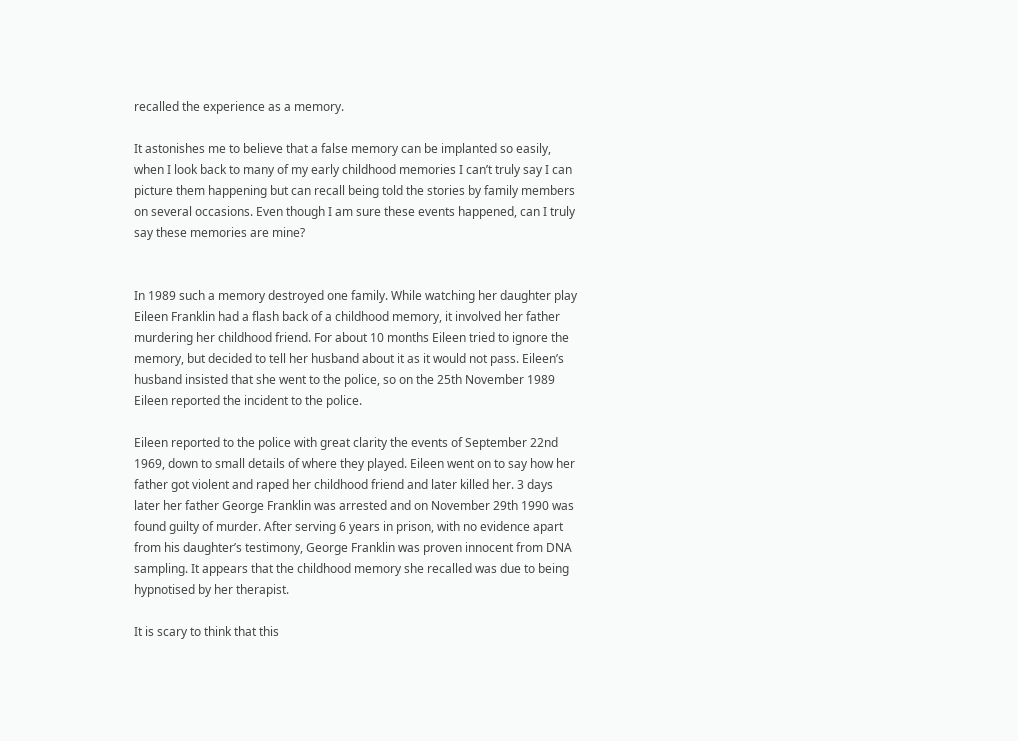recalled the experience as a memory.

It astonishes me to believe that a false memory can be implanted so easily, when I look back to many of my early childhood memories I can’t truly say I can picture them happening but can recall being told the stories by family members on several occasions. Even though I am sure these events happened, can I truly say these memories are mine?


In 1989 such a memory destroyed one family. While watching her daughter play Eileen Franklin had a flash back of a childhood memory, it involved her father murdering her childhood friend. For about 10 months Eileen tried to ignore the memory, but decided to tell her husband about it as it would not pass. Eileen’s husband insisted that she went to the police, so on the 25th November 1989 Eileen reported the incident to the police.

Eileen reported to the police with great clarity the events of September 22nd 1969, down to small details of where they played. Eileen went on to say how her father got violent and raped her childhood friend and later killed her. 3 days later her father George Franklin was arrested and on November 29th 1990 was found guilty of murder. After serving 6 years in prison, with no evidence apart from his daughter’s testimony, George Franklin was proven innocent from DNA sampling. It appears that the childhood memory she recalled was due to being hypnotised by her therapist.

It is scary to think that this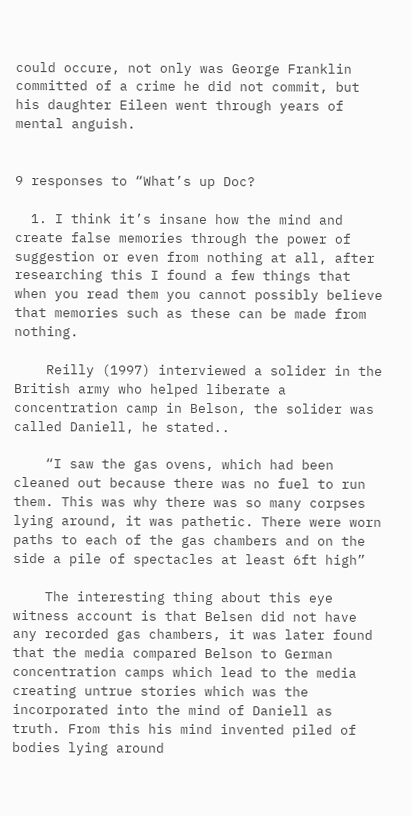could occure, not only was George Franklin committed of a crime he did not commit, but his daughter Eileen went through years of mental anguish.


9 responses to “What’s up Doc?

  1. I think it’s insane how the mind and create false memories through the power of suggestion or even from nothing at all, after researching this I found a few things that when you read them you cannot possibly believe that memories such as these can be made from nothing.

    Reilly (1997) interviewed a solider in the British army who helped liberate a concentration camp in Belson, the solider was called Daniell, he stated..

    “I saw the gas ovens, which had been cleaned out because there was no fuel to run them. This was why there was so many corpses lying around, it was pathetic. There were worn paths to each of the gas chambers and on the side a pile of spectacles at least 6ft high”

    The interesting thing about this eye witness account is that Belsen did not have any recorded gas chambers, it was later found that the media compared Belson to German concentration camps which lead to the media creating untrue stories which was the incorporated into the mind of Daniell as truth. From this his mind invented piled of bodies lying around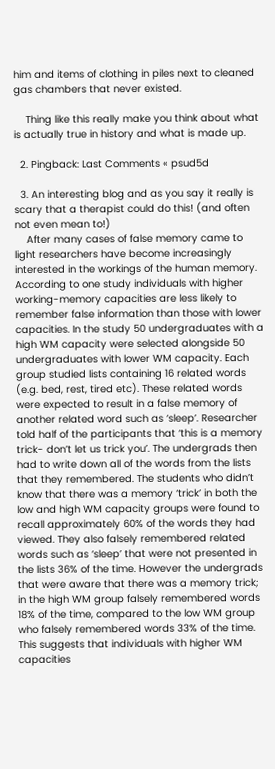him and items of clothing in piles next to cleaned gas chambers that never existed.

    Thing like this really make you think about what is actually true in history and what is made up.

  2. Pingback: Last Comments « psud5d

  3. An interesting blog and as you say it really is scary that a therapist could do this! (and often not even mean to!)
    After many cases of false memory came to light researchers have become increasingly interested in the workings of the human memory. According to one study individuals with higher working-memory capacities are less likely to remember false information than those with lower capacities. In the study 50 undergraduates with a high WM capacity were selected alongside 50 undergraduates with lower WM capacity. Each group studied lists containing 16 related words (e.g. bed, rest, tired etc). These related words were expected to result in a false memory of another related word such as ‘sleep’. Researcher told half of the participants that ‘this is a memory trick- don’t let us trick you’. The undergrads then had to write down all of the words from the lists that they remembered. The students who didn’t know that there was a memory ‘trick’ in both the low and high WM capacity groups were found to recall approximately 60% of the words they had viewed. They also falsely remembered related words such as ‘sleep’ that were not presented in the lists 36% of the time. However the undergrads that were aware that there was a memory trick; in the high WM group falsely remembered words 18% of the time, compared to the low WM group who falsely remembered words 33% of the time. This suggests that individuals with higher WM capacities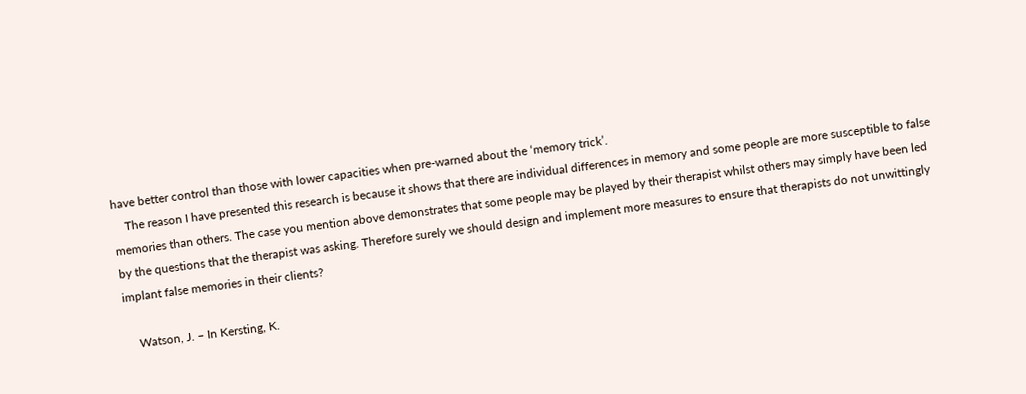have better control than those with lower capacities when pre-warned about the ‘memory trick’.
    The reason I have presented this research is because it shows that there are individual differences in memory and some people are more susceptible to false memories than others. The case you mention above demonstrates that some people may be played by their therapist whilst others may simply have been led by the questions that the therapist was asking. Therefore surely we should design and implement more measures to ensure that therapists do not unwittingly implant false memories in their clients?

    Watson, J. – In Kersting, K.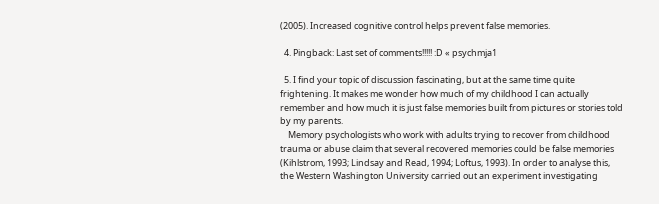(2005). Increased cognitive control helps prevent false memories.

  4. Pingback: Last set of comments!!!!! :D « psychmja1

  5. I find your topic of discussion fascinating, but at the same time quite frightening. It makes me wonder how much of my childhood I can actually remember and how much it is just false memories built from pictures or stories told by my parents.
    Memory psychologists who work with adults trying to recover from childhood trauma or abuse claim that several recovered memories could be false memories (Kihlstrom, 1993; Lindsay and Read, 1994; Loftus, 1993). In order to analyse this, the Western Washington University carried out an experiment investigating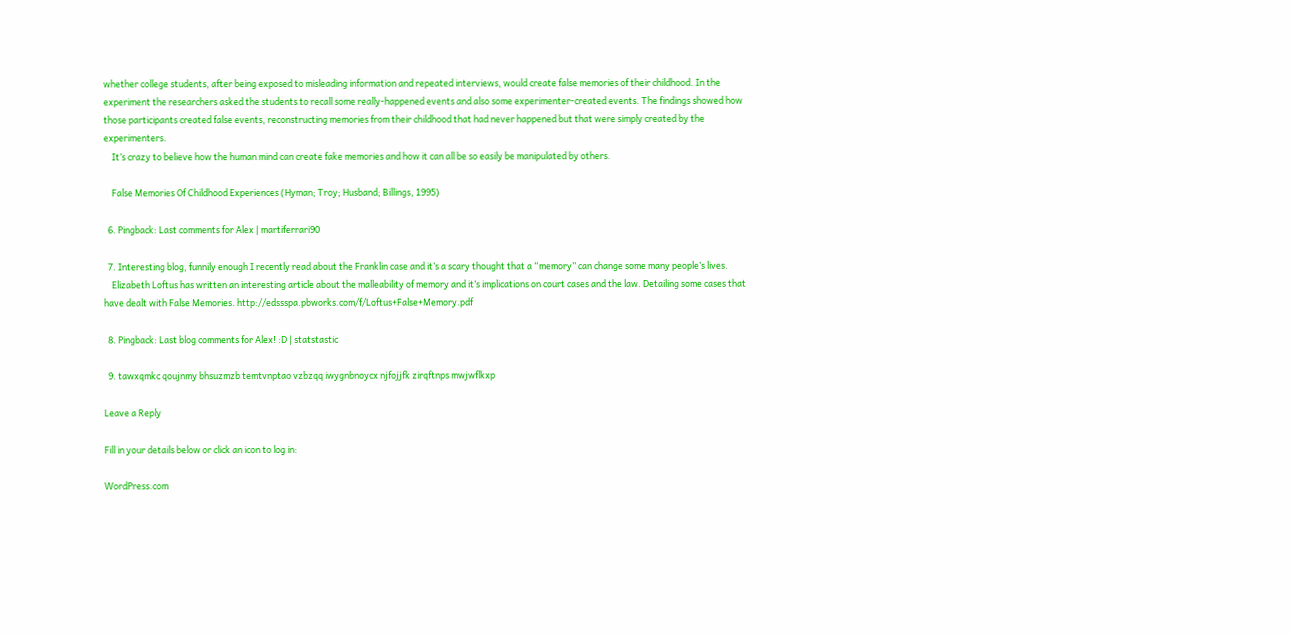whether college students, after being exposed to misleading information and repeated interviews, would create false memories of their childhood. In the experiment the researchers asked the students to recall some really-happened events and also some experimenter-created events. The findings showed how those participants created false events, reconstructing memories from their childhood that had never happened but that were simply created by the experimenters.
    It’s crazy to believe how the human mind can create fake memories and how it can all be so easily be manipulated by others.

    False Memories Of Childhood Experiences (Hyman; Troy; Husband; Billings, 1995)

  6. Pingback: Last comments for Alex | martiferrari90

  7. Interesting blog, funnily enough I recently read about the Franklin case and it’s a scary thought that a “memory” can change some many people’s lives.
    Elizabeth Loftus has written an interesting article about the malleability of memory and it’s implications on court cases and the law. Detailing some cases that have dealt with False Memories. http://edssspa.pbworks.com/f/Loftus+False+Memory.pdf

  8. Pingback: Last blog comments for Alex! :D | statstastic

  9. tawxqmkc qoujnmy bhsuzmzb temtvnptao vzbzqq iwygnbnoycx njfojjfk zirqftnps mwjwflkxp

Leave a Reply

Fill in your details below or click an icon to log in:

WordPress.com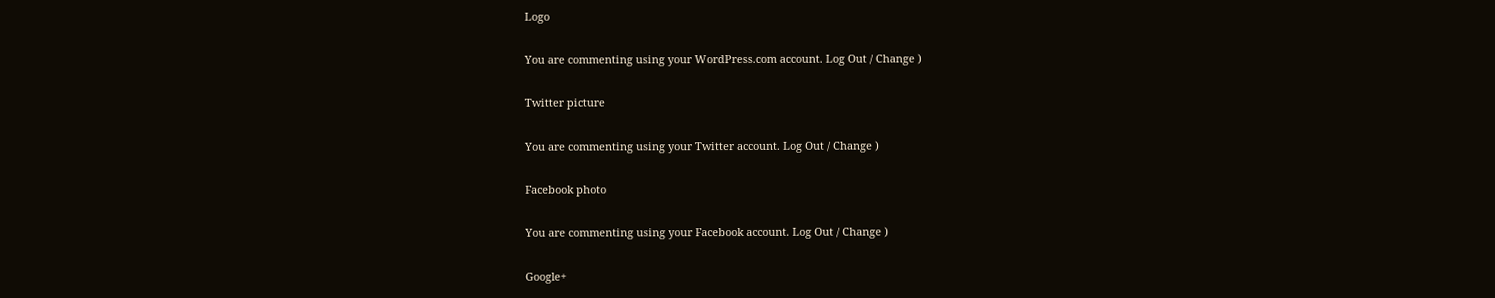Logo

You are commenting using your WordPress.com account. Log Out / Change )

Twitter picture

You are commenting using your Twitter account. Log Out / Change )

Facebook photo

You are commenting using your Facebook account. Log Out / Change )

Google+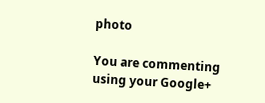photo

You are commenting using your Google+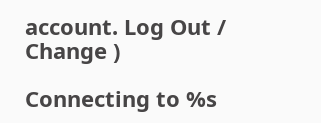account. Log Out / Change )

Connecting to %s